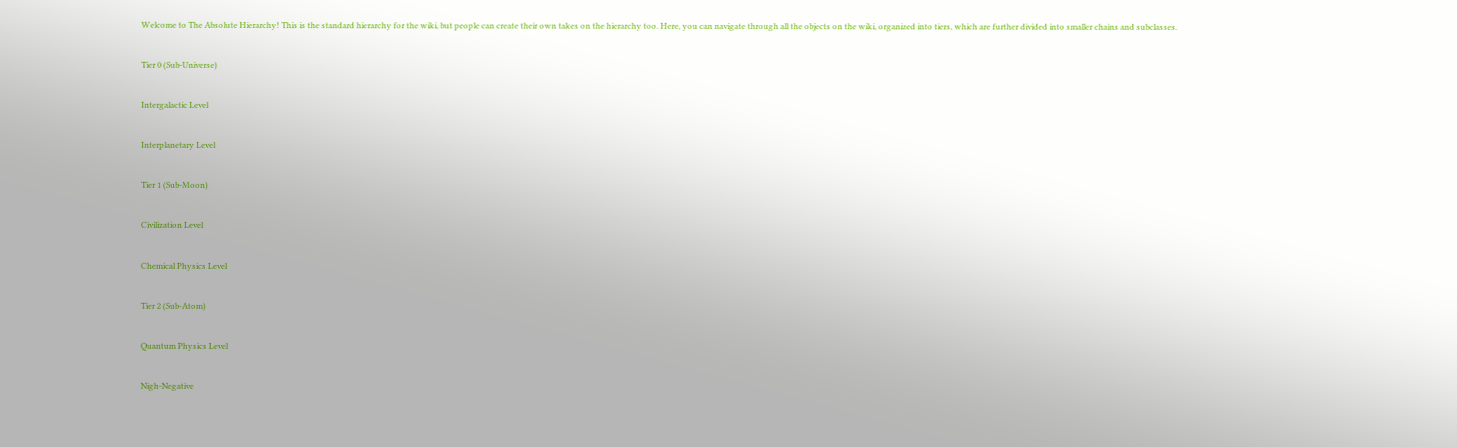Welcome to The Absolute Hierarchy! This is the standard hierarchy for the wiki, but people can create their own takes on the hierarchy too. Here, you can navigate through all the objects on the wiki, organized into tiers, which are further divided into smaller chains and subclasses.

Tier 0 (Sub-Universe)

Intergalactic Level

Interplanetary Level

Tier 1 (Sub-Moon)

Civilization Level

Chemical Physics Level

Tier 2 (Sub-Atom)

Quantum Physics Level

Nigh-Negative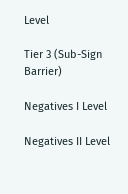Level

Tier 3 (Sub-Sign Barrier)

Negatives I Level

Negatives II Level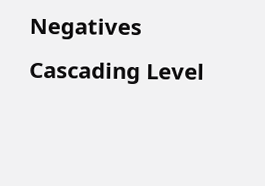Negatives Cascading Level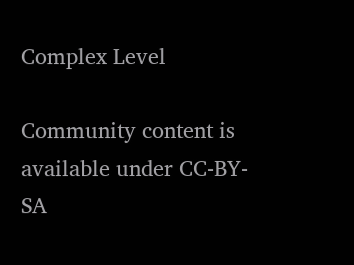Complex Level

Community content is available under CC-BY-SA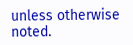unless otherwise noted.